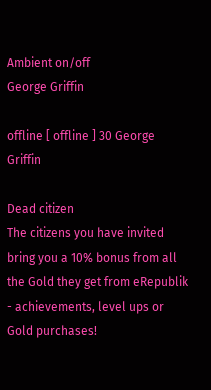Ambient on/off
George Griffin

offline [ offline ] 30 George Griffin

Dead citizen
The citizens you have invited bring you a 10% bonus from all the Gold they get from eRepublik - achievements, level ups or Gold purchases!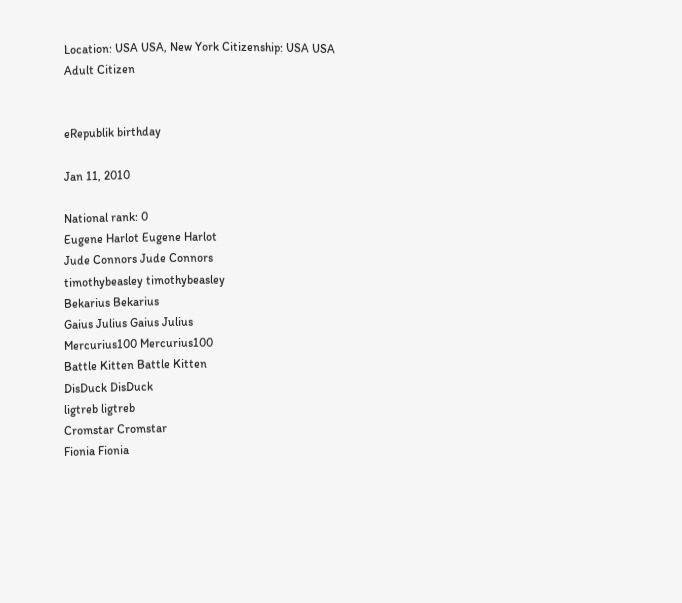Location: USA USA, New York Citizenship: USA USA
Adult Citizen


eRepublik birthday

Jan 11, 2010

National rank: 0
Eugene Harlot Eugene Harlot
Jude Connors Jude Connors
timothybeasley timothybeasley
Bekarius Bekarius
Gaius Julius Gaius Julius
Mercurius100 Mercurius100
Battle Kitten Battle Kitten
DisDuck DisDuck
ligtreb ligtreb
Cromstar Cromstar
Fionia Fionia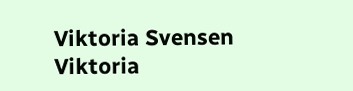Viktoria Svensen Viktoria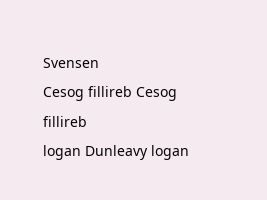Svensen
Cesog fillireb Cesog fillireb
logan Dunleavy logan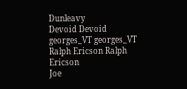Dunleavy
Devoid Devoid
georges_VT georges_VT
Ralph Ericson Ralph Ericson
Joe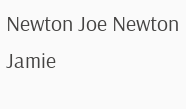Newton Joe Newton
Jamie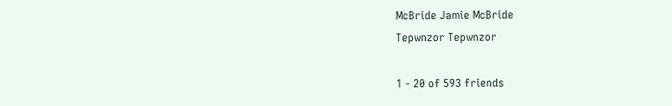McBride Jamie McBride
Tepwnzor Tepwnzor

1 - 20 of 593 friends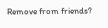Remove from friends?